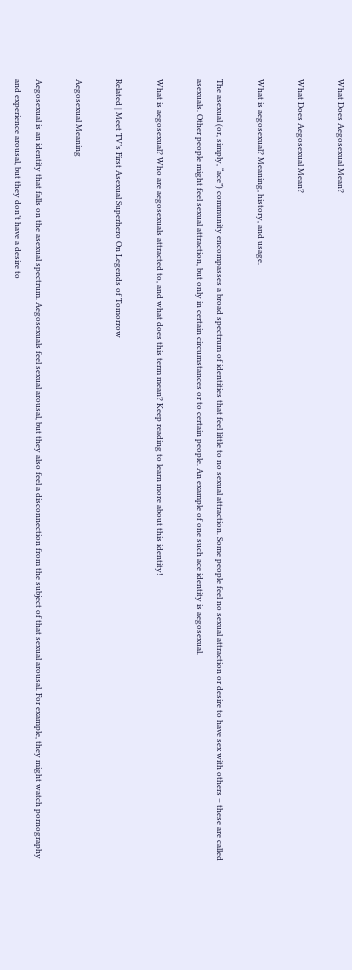What Does Aegosexual Mean?

What Does Aegosexual Mean?

What is aegosexual? Meaning, history, and usage.

The asexual (or, simply, “ace”) community encompasses a broad spectrum of identities that feel little to no sexual attraction. Some people feel no sexual attraction or desire to have sex with others – these are called asexuals. Other people might feel sexual attraction, but only in certain circumstances or to certain people. An example of one such ace identity is aegosexual.

What is aegosexual? Who are aegosexuals attracted to, and what does this term mean? Keep reading to learn more about this identity!

Related | Meet TV’s First Asexual Superhero On Legends of Tomorrow

Aegosexual Meaning

Aegosexual is an identity that falls on the asexual spectrum. Aegosexuals feel sexual arousal, but they also feel a disconnection from the subject of that sexual arousal. For example, they might watch pornography and experience arousal, but they don’t have a desire to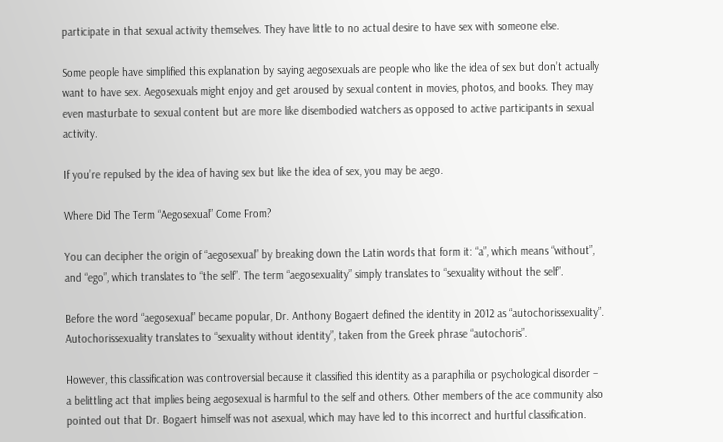participate in that sexual activity themselves. They have little to no actual desire to have sex with someone else.

Some people have simplified this explanation by saying aegosexuals are people who like the idea of sex but don’t actually want to have sex. Aegosexuals might enjoy and get aroused by sexual content in movies, photos, and books. They may even masturbate to sexual content but are more like disembodied watchers as opposed to active participants in sexual activity.

If you’re repulsed by the idea of having sex but like the idea of sex, you may be aego.

Where Did The Term “Aegosexual” Come From?

You can decipher the origin of “aegosexual” by breaking down the Latin words that form it: “a”, which means “without”, and “ego”, which translates to “the self”. The term “aegosexuality” simply translates to “sexuality without the self”.

Before the word “aegosexual” became popular, Dr. Anthony Bogaert defined the identity in 2012 as “autochorissexuality”. Autochorissexuality translates to “sexuality without identity”, taken from the Greek phrase “autochoris”.

However, this classification was controversial because it classified this identity as a paraphilia or psychological disorder – a belittling act that implies being aegosexual is harmful to the self and others. Other members of the ace community also pointed out that Dr. Bogaert himself was not asexual, which may have led to this incorrect and hurtful classification.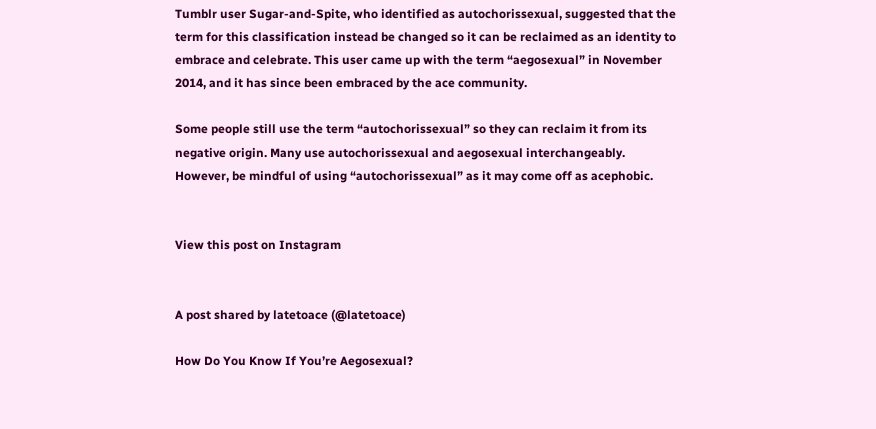Tumblr user Sugar-and-Spite, who identified as autochorissexual, suggested that the term for this classification instead be changed so it can be reclaimed as an identity to embrace and celebrate. This user came up with the term “aegosexual” in November 2014, and it has since been embraced by the ace community.

Some people still use the term “autochorissexual” so they can reclaim it from its negative origin. Many use autochorissexual and aegosexual interchangeably. However, be mindful of using “autochorissexual” as it may come off as acephobic.


View this post on Instagram


A post shared by latetoace (@latetoace)

How Do You Know If You’re Aegosexual?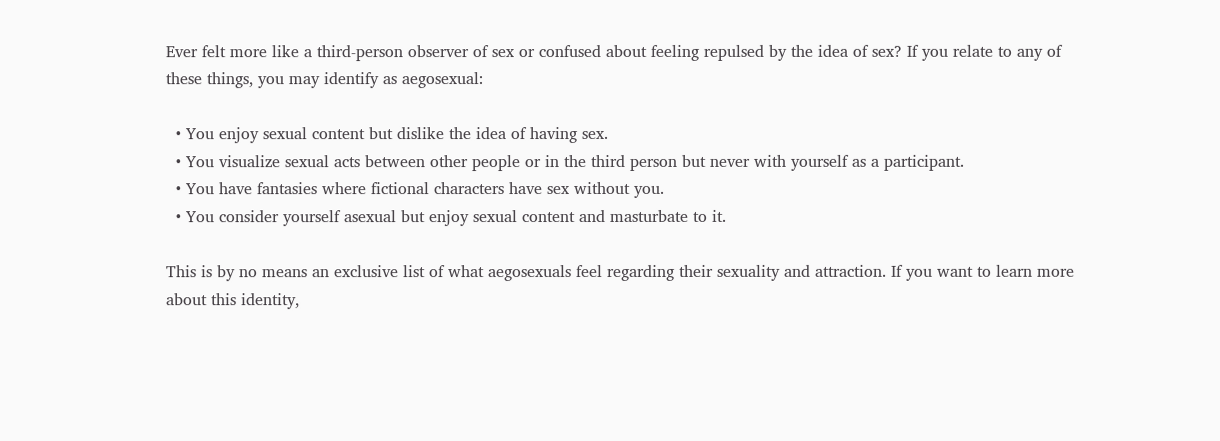Ever felt more like a third-person observer of sex or confused about feeling repulsed by the idea of sex? If you relate to any of these things, you may identify as aegosexual:

  • You enjoy sexual content but dislike the idea of having sex.
  • You visualize sexual acts between other people or in the third person but never with yourself as a participant.
  • You have fantasies where fictional characters have sex without you.
  • You consider yourself asexual but enjoy sexual content and masturbate to it.

This is by no means an exclusive list of what aegosexuals feel regarding their sexuality and attraction. If you want to learn more about this identity,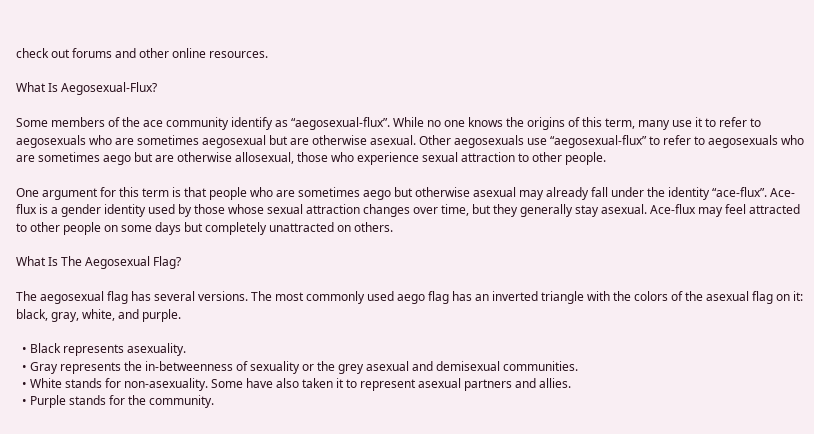check out forums and other online resources.

What Is Aegosexual-Flux?

Some members of the ace community identify as “aegosexual-flux”. While no one knows the origins of this term, many use it to refer to aegosexuals who are sometimes aegosexual but are otherwise asexual. Other aegosexuals use “aegosexual-flux” to refer to aegosexuals who are sometimes aego but are otherwise allosexual, those who experience sexual attraction to other people.

One argument for this term is that people who are sometimes aego but otherwise asexual may already fall under the identity “ace-flux”. Ace-flux is a gender identity used by those whose sexual attraction changes over time, but they generally stay asexual. Ace-flux may feel attracted to other people on some days but completely unattracted on others.

What Is The Aegosexual Flag?

The aegosexual flag has several versions. The most commonly used aego flag has an inverted triangle with the colors of the asexual flag on it: black, gray, white, and purple.

  • Black represents asexuality.
  • Gray represents the in-betweenness of sexuality or the grey asexual and demisexual communities.
  • White stands for non-asexuality. Some have also taken it to represent asexual partners and allies.
  • Purple stands for the community.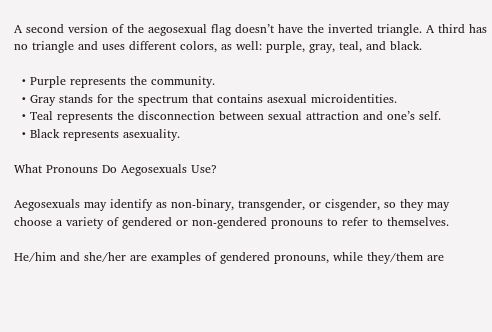A second version of the aegosexual flag doesn’t have the inverted triangle. A third has no triangle and uses different colors, as well: purple, gray, teal, and black.

  • Purple represents the community.
  • Gray stands for the spectrum that contains asexual microidentities.
  • Teal represents the disconnection between sexual attraction and one’s self.
  • Black represents asexuality.

What Pronouns Do Aegosexuals Use?

Aegosexuals may identify as non-binary, transgender, or cisgender, so they may choose a variety of gendered or non-gendered pronouns to refer to themselves.

He/him and she/her are examples of gendered pronouns, while they/them are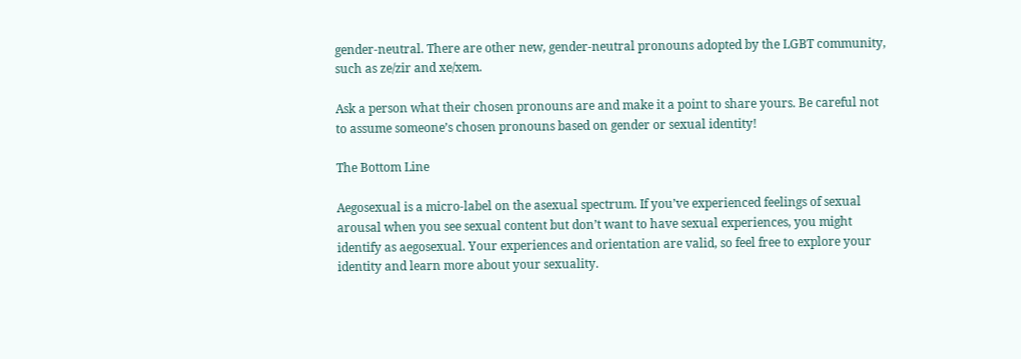gender-neutral. There are other new, gender-neutral pronouns adopted by the LGBT community, such as ze/zir and xe/xem.

Ask a person what their chosen pronouns are and make it a point to share yours. Be careful not to assume someone’s chosen pronouns based on gender or sexual identity!

The Bottom Line

Aegosexual is a micro-label on the asexual spectrum. If you’ve experienced feelings of sexual arousal when you see sexual content but don’t want to have sexual experiences, you might identify as aegosexual. Your experiences and orientation are valid, so feel free to explore your identity and learn more about your sexuality.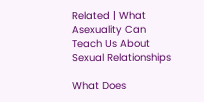Related | What Asexuality Can Teach Us About Sexual Relationships

What Does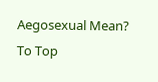Aegosexual Mean?
To Top